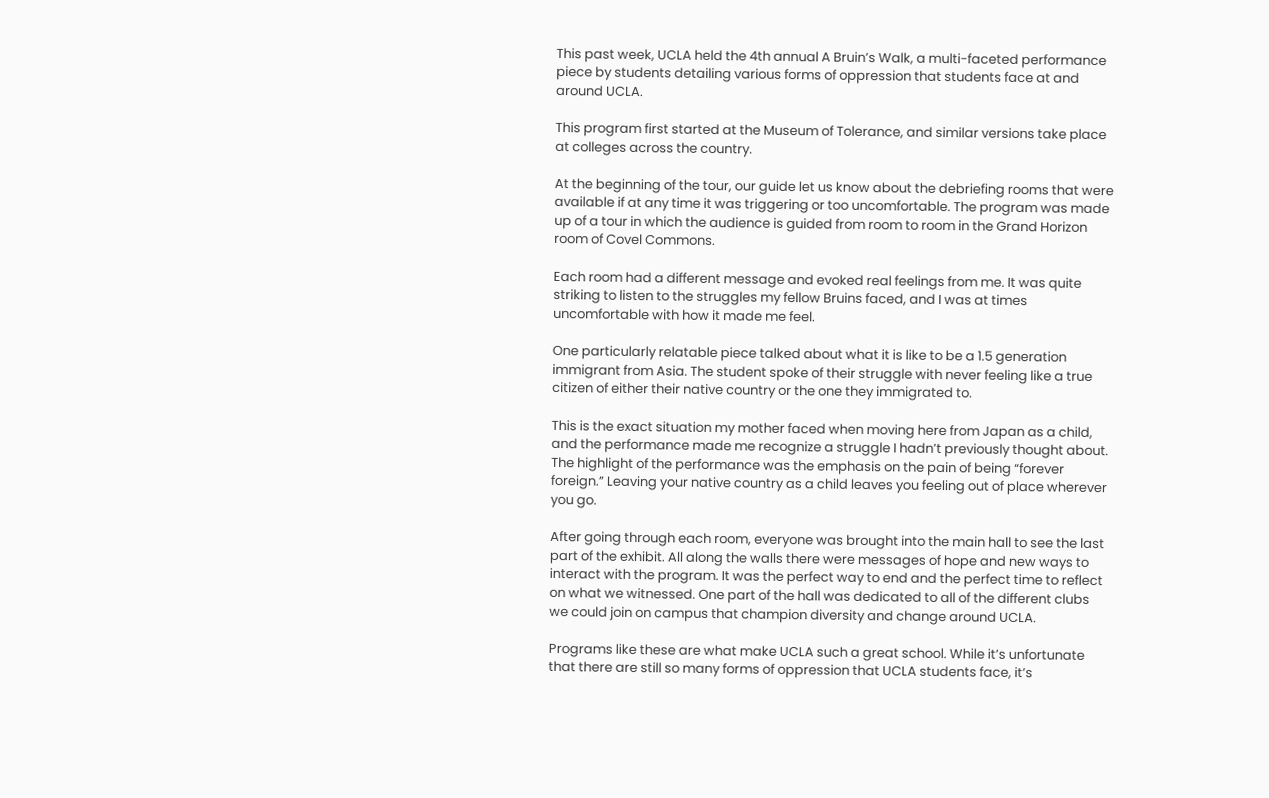This past week, UCLA held the 4th annual A Bruin’s Walk, a multi-faceted performance piece by students detailing various forms of oppression that students face at and around UCLA.

This program first started at the Museum of Tolerance, and similar versions take place at colleges across the country.

At the beginning of the tour, our guide let us know about the debriefing rooms that were available if at any time it was triggering or too uncomfortable. The program was made up of a tour in which the audience is guided from room to room in the Grand Horizon room of Covel Commons.

Each room had a different message and evoked real feelings from me. It was quite striking to listen to the struggles my fellow Bruins faced, and I was at times uncomfortable with how it made me feel.

One particularly relatable piece talked about what it is like to be a 1.5 generation immigrant from Asia. The student spoke of their struggle with never feeling like a true citizen of either their native country or the one they immigrated to.

This is the exact situation my mother faced when moving here from Japan as a child, and the performance made me recognize a struggle I hadn’t previously thought about. The highlight of the performance was the emphasis on the pain of being “forever foreign.” Leaving your native country as a child leaves you feeling out of place wherever you go.

After going through each room, everyone was brought into the main hall to see the last part of the exhibit. All along the walls there were messages of hope and new ways to interact with the program. It was the perfect way to end and the perfect time to reflect on what we witnessed. One part of the hall was dedicated to all of the different clubs we could join on campus that champion diversity and change around UCLA.

Programs like these are what make UCLA such a great school. While it’s unfortunate that there are still so many forms of oppression that UCLA students face, it’s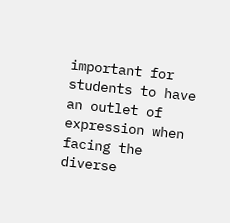important for students to have an outlet of expression when facing the diverse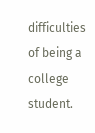difficulties of being a college student.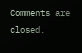Comments are closed.